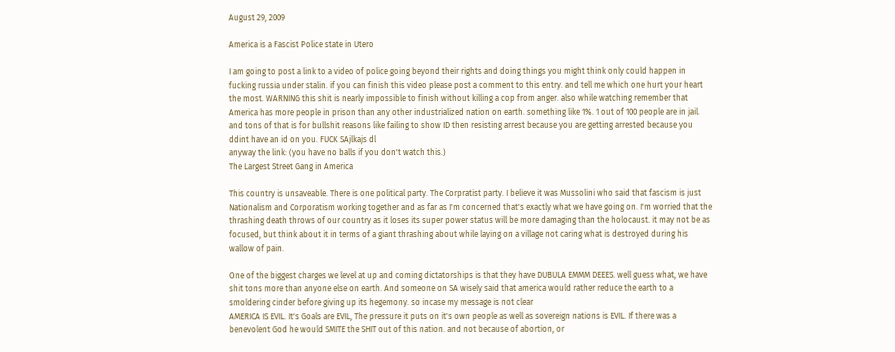August 29, 2009

America is a Fascist Police state in Utero

I am going to post a link to a video of police going beyond their rights and doing things you might think only could happen in fucking russia under stalin. if you can finish this video please post a comment to this entry. and tell me which one hurt your heart the most. WARNING this shit is nearly impossible to finish without killing a cop from anger. also while watching remember that America has more people in prison than any other industrialized nation on earth. something like 1%. 1 out of 100 people are in jail. and tons of that is for bullshit reasons like failing to show ID then resisting arrest because you are getting arrested because you ddint have an id on you. FUCK SAjlkajs dl
anyway the link: (you have no balls if you don't watch this.)
The Largest Street Gang in America

This country is unsaveable. There is one political party. The Corpratist party. I believe it was Mussolini who said that fascism is just Nationalism and Corporatism working together and as far as I'm concerned that's exactly what we have going on. I'm worried that the thrashing death throws of our country as it loses its super power status will be more damaging than the holocaust. it may not be as focused, but think about it in terms of a giant thrashing about while laying on a village not caring what is destroyed during his wallow of pain.

One of the biggest charges we level at up and coming dictatorships is that they have DUBULA EMMM DEEES. well guess what, we have shit tons more than anyone else on earth. And someone on SA wisely said that america would rather reduce the earth to a smoldering cinder before giving up its hegemony. so incase my message is not clear
AMERICA IS EVIL. It's Goals are EVIL, The pressure it puts on it's own people as well as sovereign nations is EVIL. If there was a benevolent God he would SMITE the SHIT out of this nation. and not because of abortion, or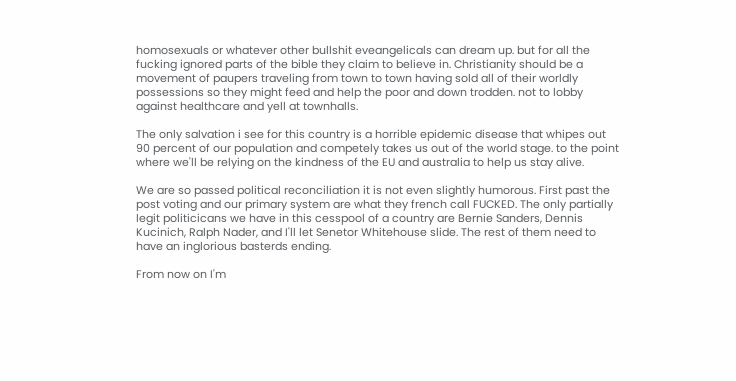homosexuals or whatever other bullshit eveangelicals can dream up. but for all the fucking ignored parts of the bible they claim to believe in. Christianity should be a movement of paupers traveling from town to town having sold all of their worldly possessions so they might feed and help the poor and down trodden. not to lobby against healthcare and yell at townhalls.

The only salvation i see for this country is a horrible epidemic disease that whipes out 90 percent of our population and competely takes us out of the world stage. to the point where we'll be relying on the kindness of the EU and australia to help us stay alive.

We are so passed political reconciliation it is not even slightly humorous. First past the post voting and our primary system are what they french call FUCKED. The only partially legit politicicans we have in this cesspool of a country are Bernie Sanders, Dennis Kucinich, Ralph Nader, and I'll let Senetor Whitehouse slide. The rest of them need to have an inglorious basterds ending.

From now on I'm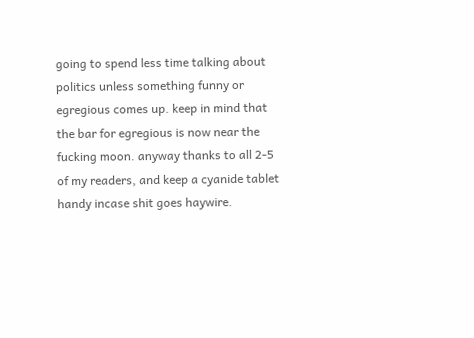going to spend less time talking about politics unless something funny or egregious comes up. keep in mind that the bar for egregious is now near the fucking moon. anyway thanks to all 2-5 of my readers, and keep a cyanide tablet handy incase shit goes haywire.